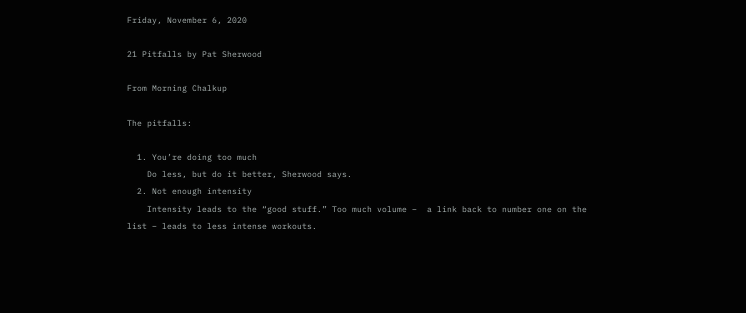Friday, November 6, 2020

21 Pitfalls by Pat Sherwood

From Morning Chalkup

The pitfalls:

  1. You’re doing too much
    Do less, but do it better, Sherwood says.
  2. Not enough intensity
    Intensity leads to the “good stuff.” Too much volume –  a link back to number one on the list – leads to less intense workouts.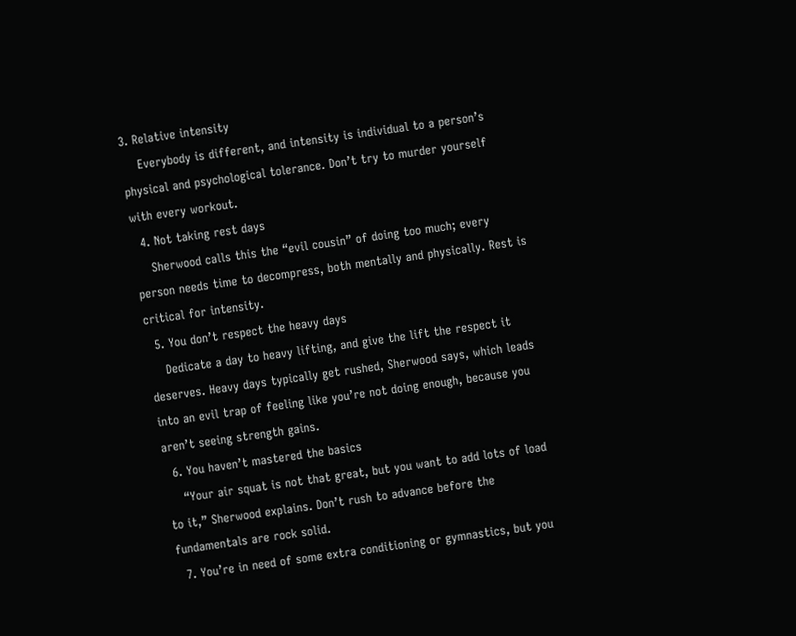3. Relative intensity
    Everybody is different, and intensity is individual to a person’s physical and psychological tolerance. Don’t try to murder yourself with every workout.
  4. Not taking rest days
    Sherwood calls this the “evil cousin” of doing too much; every person needs time to decompress, both mentally and physically. Rest is critical for intensity.
  5. You don’t respect the heavy days
    Dedicate a day to heavy lifting, and give the lift the respect it deserves. Heavy days typically get rushed, Sherwood says, which leads into an evil trap of feeling like you’re not doing enough, because you aren’t seeing strength gains.
  6. You haven’t mastered the basics
    “Your air squat is not that great, but you want to add lots of load to it,” Sherwood explains. Don’t rush to advance before the fundamentals are rock solid.
  7. You’re in need of some extra conditioning or gymnastics, but you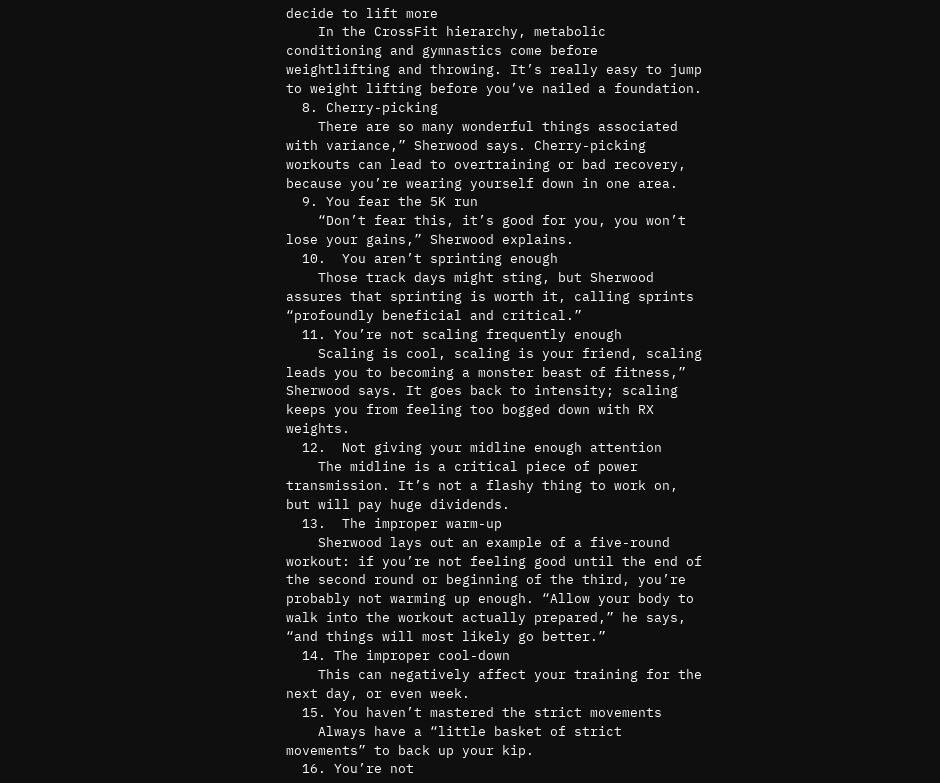decide to lift more
    In the CrossFit hierarchy, metabolic conditioning and gymnastics come before weightlifting and throwing. It’s really easy to jump to weight lifting before you’ve nailed a foundation.
  8. Cherry-picking
    There are so many wonderful things associated with variance,” Sherwood says. Cherry-picking workouts can lead to overtraining or bad recovery, because you’re wearing yourself down in one area.
  9. You fear the 5K run
    “Don’t fear this, it’s good for you, you won’t lose your gains,” Sherwood explains.
  10.  You aren’t sprinting enough
    Those track days might sting, but Sherwood assures that sprinting is worth it, calling sprints “profoundly beneficial and critical.”
  11. You’re not scaling frequently enough
    Scaling is cool, scaling is your friend, scaling leads you to becoming a monster beast of fitness,” Sherwood says. It goes back to intensity; scaling keeps you from feeling too bogged down with RX weights.
  12.  Not giving your midline enough attention
    The midline is a critical piece of power transmission. It’s not a flashy thing to work on, but will pay huge dividends.
  13.  The improper warm-up
    Sherwood lays out an example of a five-round workout: if you’re not feeling good until the end of the second round or beginning of the third, you’re probably not warming up enough. “Allow your body to walk into the workout actually prepared,” he says, “and things will most likely go better.”
  14. The improper cool-down
    This can negatively affect your training for the next day, or even week.
  15. You haven’t mastered the strict movements
    Always have a “little basket of strict movements” to back up your kip.
  16. You’re not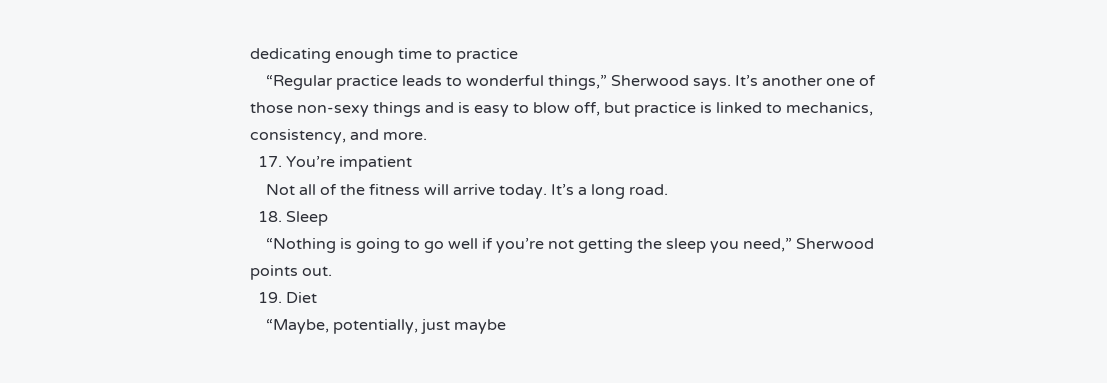dedicating enough time to practice
    “Regular practice leads to wonderful things,” Sherwood says. It’s another one of those non-sexy things and is easy to blow off, but practice is linked to mechanics, consistency, and more.
  17. You’re impatient
    Not all of the fitness will arrive today. It’s a long road.
  18. Sleep
    “Nothing is going to go well if you’re not getting the sleep you need,” Sherwood points out.
  19. Diet
    “Maybe, potentially, just maybe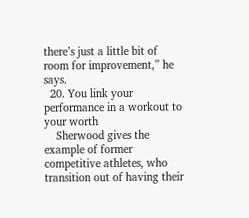there’s just a little bit of room for improvement,” he says.
  20. You link your performance in a workout to your worth
    Sherwood gives the example of former competitive athletes, who transition out of having their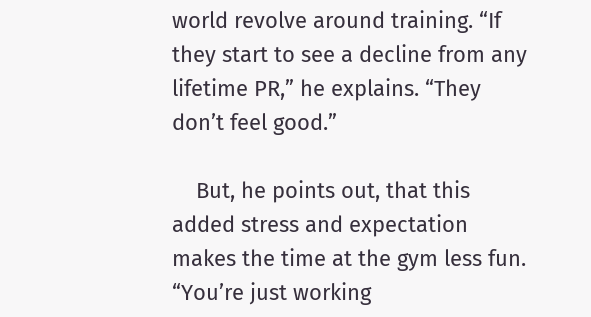world revolve around training. “If they start to see a decline from any lifetime PR,” he explains. “They don’t feel good.”

    But, he points out, that this added stress and expectation makes the time at the gym less fun. “You’re just working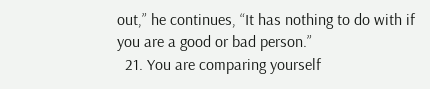out,” he continues, “It has nothing to do with if you are a good or bad person.”
  21. You are comparing yourself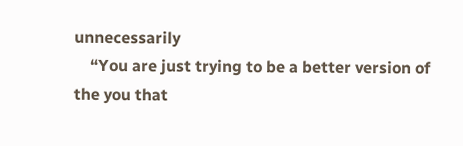unnecessarily
    “You are just trying to be a better version of the you that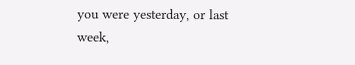you were yesterday, or last week,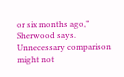or six months ago,” Sherwood says. Unnecessary comparison might not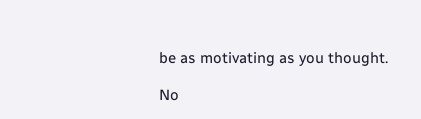be as motivating as you thought.

No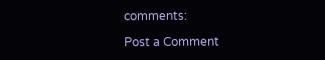comments:

Post a Comment